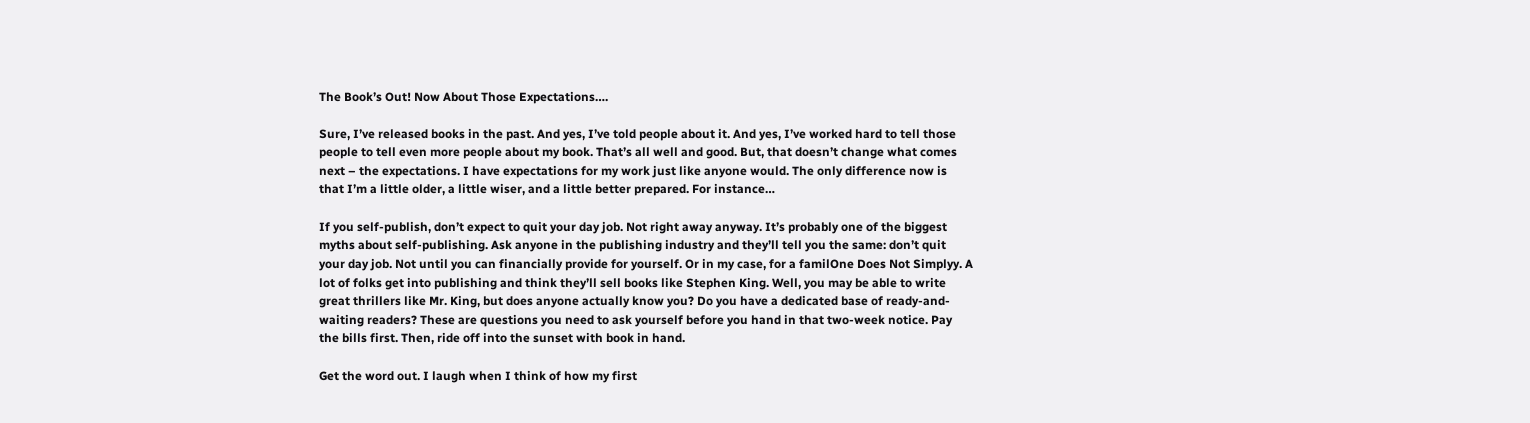The Book’s Out! Now About Those Expectations….

Sure, I’ve released books in the past. And yes, I’ve told people about it. And yes, I’ve worked hard to tell those people to tell even more people about my book. That’s all well and good. But, that doesn’t change what comes next – the expectations. I have expectations for my work just like anyone would. The only difference now is that I’m a little older, a little wiser, and a little better prepared. For instance…

If you self-publish, don’t expect to quit your day job. Not right away anyway. It’s probably one of the biggest myths about self-publishing. Ask anyone in the publishing industry and they’ll tell you the same: don’t quit your day job. Not until you can financially provide for yourself. Or in my case, for a familOne Does Not Simplyy. A lot of folks get into publishing and think they’ll sell books like Stephen King. Well, you may be able to write great thrillers like Mr. King, but does anyone actually know you? Do you have a dedicated base of ready-and-waiting readers? These are questions you need to ask yourself before you hand in that two-week notice. Pay the bills first. Then, ride off into the sunset with book in hand.

Get the word out. I laugh when I think of how my first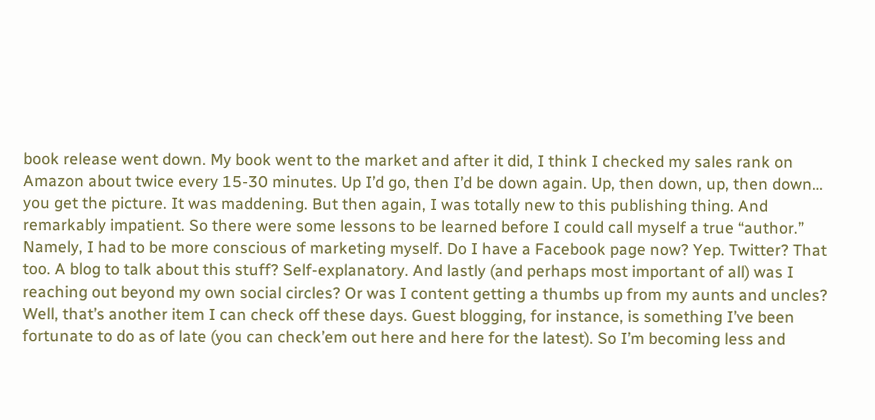book release went down. My book went to the market and after it did, I think I checked my sales rank on Amazon about twice every 15-30 minutes. Up I’d go, then I’d be down again. Up, then down, up, then down… you get the picture. It was maddening. But then again, I was totally new to this publishing thing. And remarkably impatient. So there were some lessons to be learned before I could call myself a true “author.” Namely, I had to be more conscious of marketing myself. Do I have a Facebook page now? Yep. Twitter? That too. A blog to talk about this stuff? Self-explanatory. And lastly (and perhaps most important of all) was I reaching out beyond my own social circles? Or was I content getting a thumbs up from my aunts and uncles? Well, that’s another item I can check off these days. Guest blogging, for instance, is something I’ve been fortunate to do as of late (you can check’em out here and here for the latest). So I’m becoming less and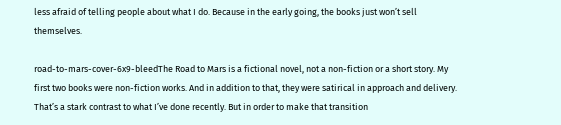less afraid of telling people about what I do. Because in the early going, the books just won’t sell themselves.

road-to-mars-cover-6x9-bleedThe Road to Mars is a fictional novel, not a non-fiction or a short story. My first two books were non-fiction works. And in addition to that, they were satirical in approach and delivery. That’s a stark contrast to what I’ve done recently. But in order to make that transition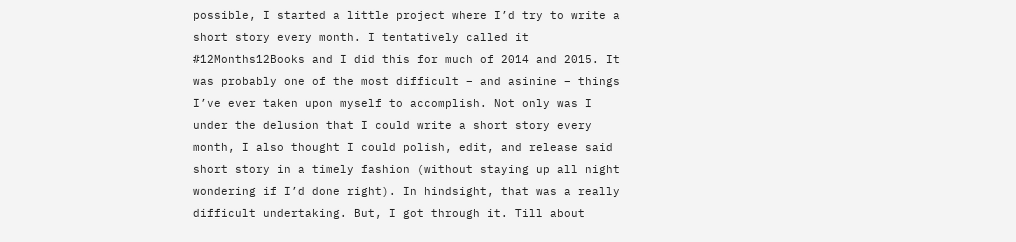possible, I started a little project where I’d try to write a short story every month. I tentatively called it #12Months12Books and I did this for much of 2014 and 2015. It was probably one of the most difficult – and asinine – things I’ve ever taken upon myself to accomplish. Not only was I under the delusion that I could write a short story every month, I also thought I could polish, edit, and release said short story in a timely fashion (without staying up all night wondering if I’d done right). In hindsight, that was a really difficult undertaking. But, I got through it. Till about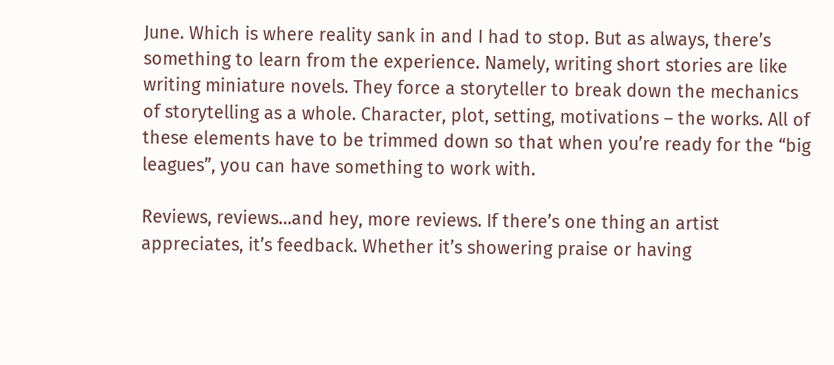June. Which is where reality sank in and I had to stop. But as always, there’s something to learn from the experience. Namely, writing short stories are like writing miniature novels. They force a storyteller to break down the mechanics of storytelling as a whole. Character, plot, setting, motivations – the works. All of these elements have to be trimmed down so that when you’re ready for the “big leagues”, you can have something to work with.

Reviews, reviews…and hey, more reviews. If there’s one thing an artist appreciates, it’s feedback. Whether it’s showering praise or having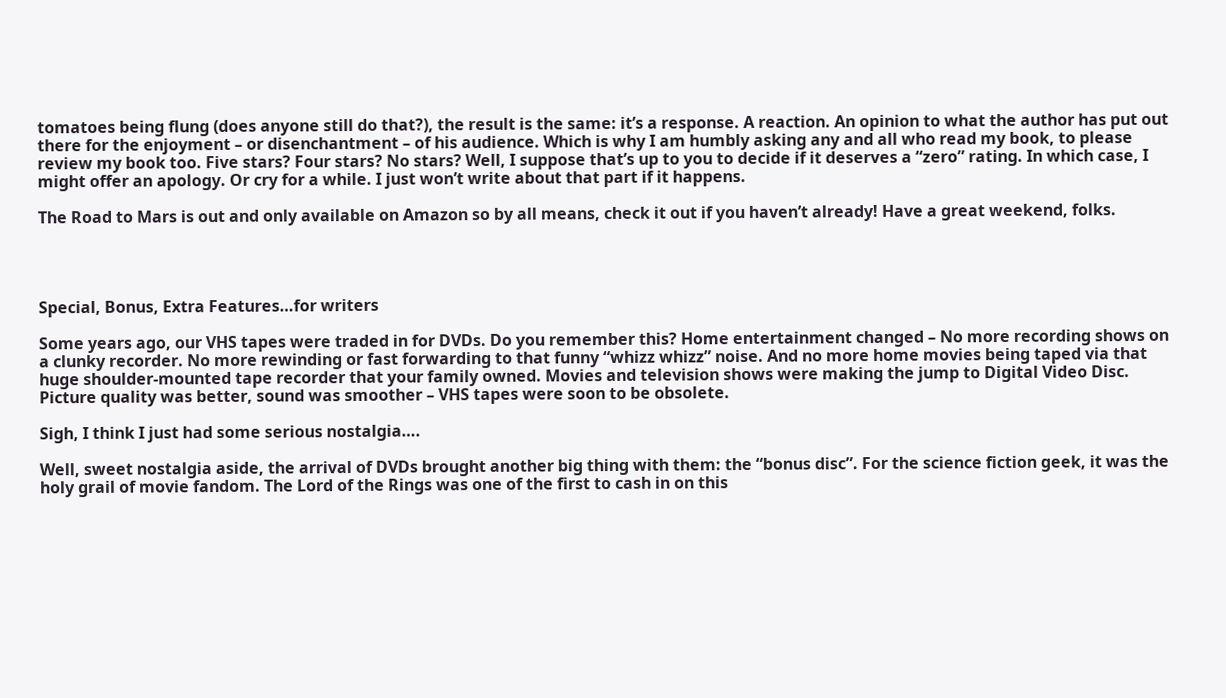tomatoes being flung (does anyone still do that?), the result is the same: it’s a response. A reaction. An opinion to what the author has put out there for the enjoyment – or disenchantment – of his audience. Which is why I am humbly asking any and all who read my book, to please review my book too. Five stars? Four stars? No stars? Well, I suppose that’s up to you to decide if it deserves a “zero” rating. In which case, I might offer an apology. Or cry for a while. I just won’t write about that part if it happens.

The Road to Mars is out and only available on Amazon so by all means, check it out if you haven’t already! Have a great weekend, folks.




Special, Bonus, Extra Features…for writers

Some years ago, our VHS tapes were traded in for DVDs. Do you remember this? Home entertainment changed – No more recording shows on a clunky recorder. No more rewinding or fast forwarding to that funny “whizz whizz” noise. And no more home movies being taped via that huge shoulder-mounted tape recorder that your family owned. Movies and television shows were making the jump to Digital Video Disc. Picture quality was better, sound was smoother – VHS tapes were soon to be obsolete.

Sigh, I think I just had some serious nostalgia….

Well, sweet nostalgia aside, the arrival of DVDs brought another big thing with them: the “bonus disc”. For the science fiction geek, it was the holy grail of movie fandom. The Lord of the Rings was one of the first to cash in on this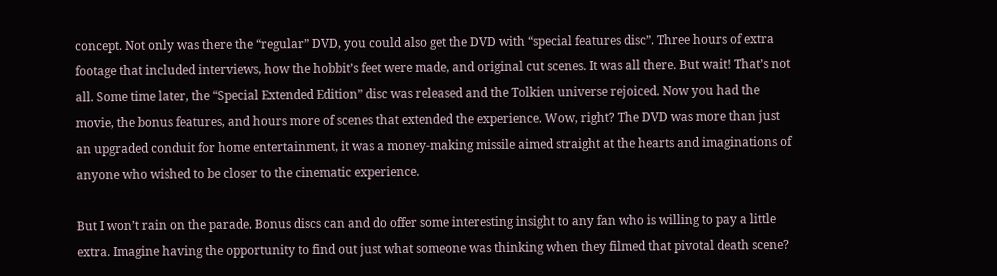concept. Not only was there the “regular” DVD, you could also get the DVD with “special features disc”. Three hours of extra footage that included interviews, how the hobbit’s feet were made, and original cut scenes. It was all there. But wait! That’s not all. Some time later, the “Special Extended Edition” disc was released and the Tolkien universe rejoiced. Now you had the movie, the bonus features, and hours more of scenes that extended the experience. Wow, right? The DVD was more than just an upgraded conduit for home entertainment, it was a money-making missile aimed straight at the hearts and imaginations of anyone who wished to be closer to the cinematic experience.

But I won’t rain on the parade. Bonus discs can and do offer some interesting insight to any fan who is willing to pay a little extra. Imagine having the opportunity to find out just what someone was thinking when they filmed that pivotal death scene?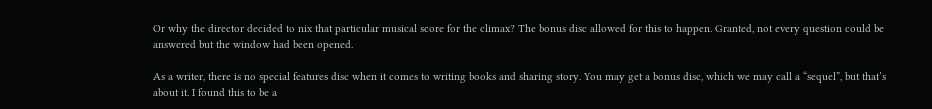Or why the director decided to nix that particular musical score for the climax? The bonus disc allowed for this to happen. Granted, not every question could be answered but the window had been opened.

As a writer, there is no special features disc when it comes to writing books and sharing story. You may get a bonus disc, which we may call a “sequel”, but that’s about it. I found this to be a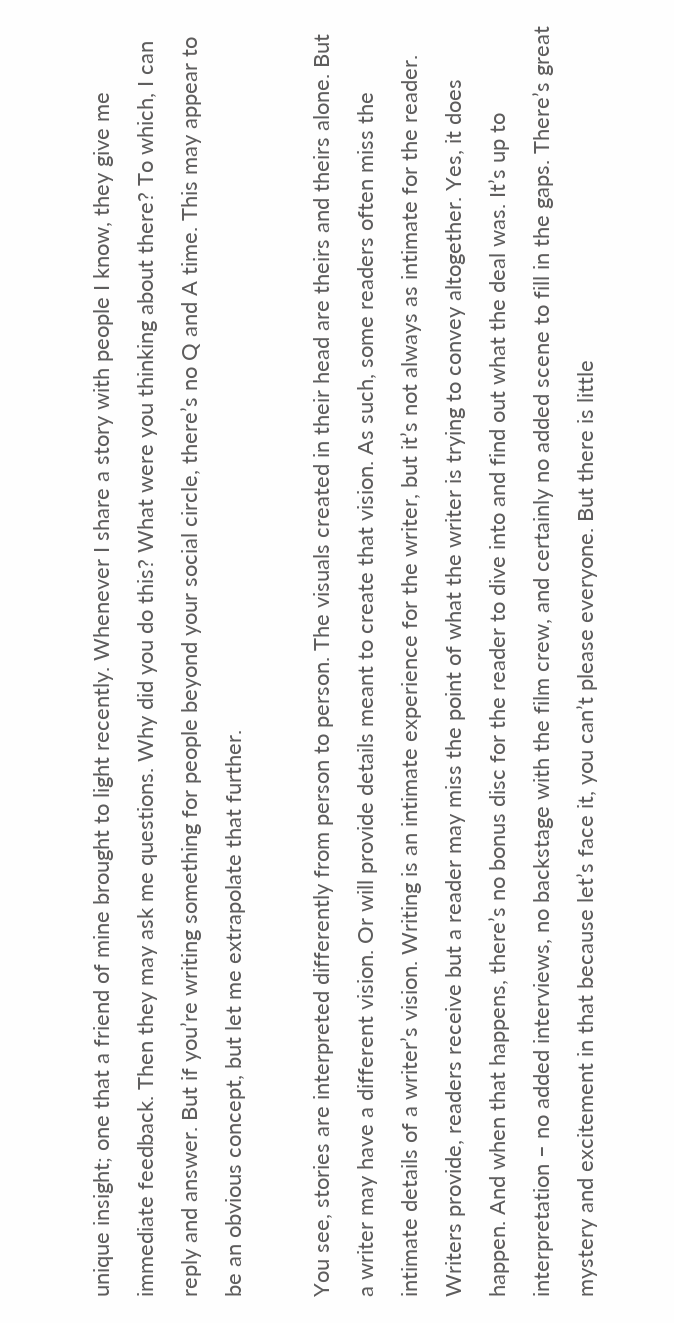unique insight; one that a friend of mine brought to light recently. Whenever I share a story with people I know, they give me immediate feedback. Then they may ask me questions. Why did you do this? What were you thinking about there? To which, I can reply and answer. But if you’re writing something for people beyond your social circle, there’s no Q and A time. This may appear to be an obvious concept, but let me extrapolate that further.

You see, stories are interpreted differently from person to person. The visuals created in their head are theirs and theirs alone. But a writer may have a different vision. Or will provide details meant to create that vision. As such, some readers often miss the intimate details of a writer’s vision. Writing is an intimate experience for the writer, but it’s not always as intimate for the reader. Writers provide, readers receive but a reader may miss the point of what the writer is trying to convey altogether. Yes, it does happen. And when that happens, there’s no bonus disc for the reader to dive into and find out what the deal was. It’s up to interpretation – no added interviews, no backstage with the film crew, and certainly no added scene to fill in the gaps. There’s great mystery and excitement in that because let’s face it, you can’t please everyone. But there is little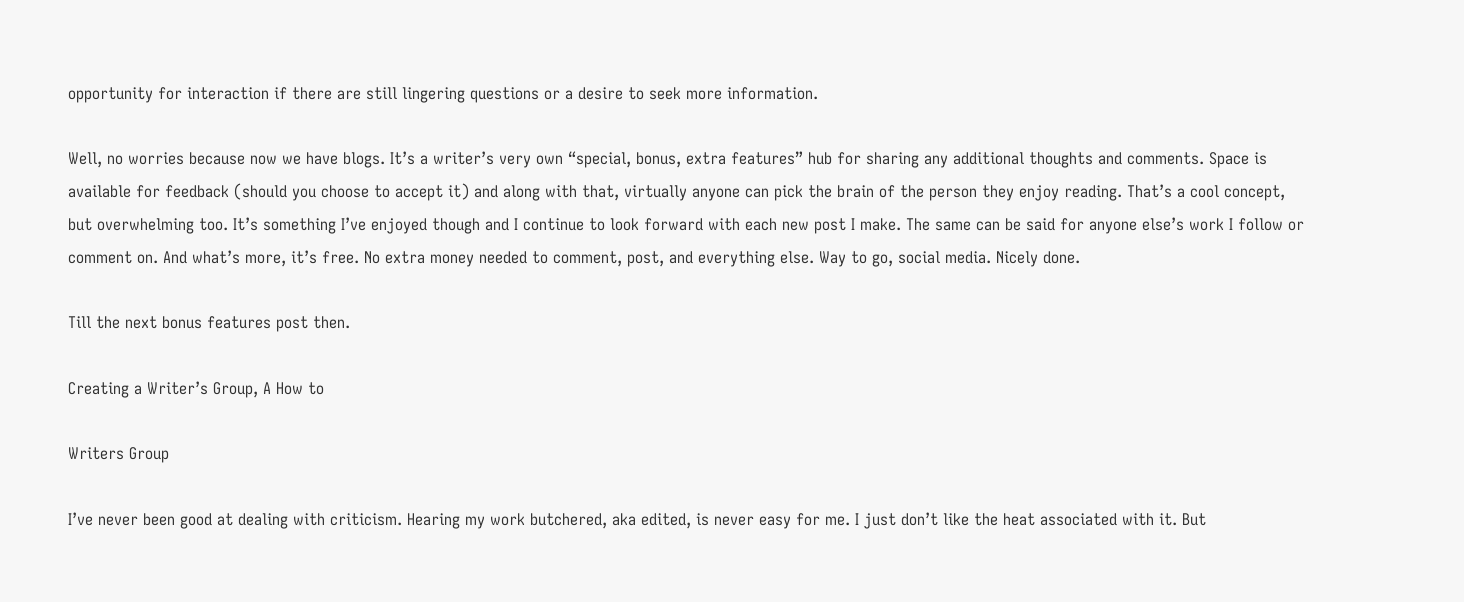opportunity for interaction if there are still lingering questions or a desire to seek more information.

Well, no worries because now we have blogs. It’s a writer’s very own “special, bonus, extra features” hub for sharing any additional thoughts and comments. Space is available for feedback (should you choose to accept it) and along with that, virtually anyone can pick the brain of the person they enjoy reading. That’s a cool concept, but overwhelming too. It’s something I’ve enjoyed though and I continue to look forward with each new post I make. The same can be said for anyone else’s work I follow or comment on. And what’s more, it’s free. No extra money needed to comment, post, and everything else. Way to go, social media. Nicely done.

Till the next bonus features post then.

Creating a Writer’s Group, A How to

Writers Group

I’ve never been good at dealing with criticism. Hearing my work butchered, aka edited, is never easy for me. I just don’t like the heat associated with it. But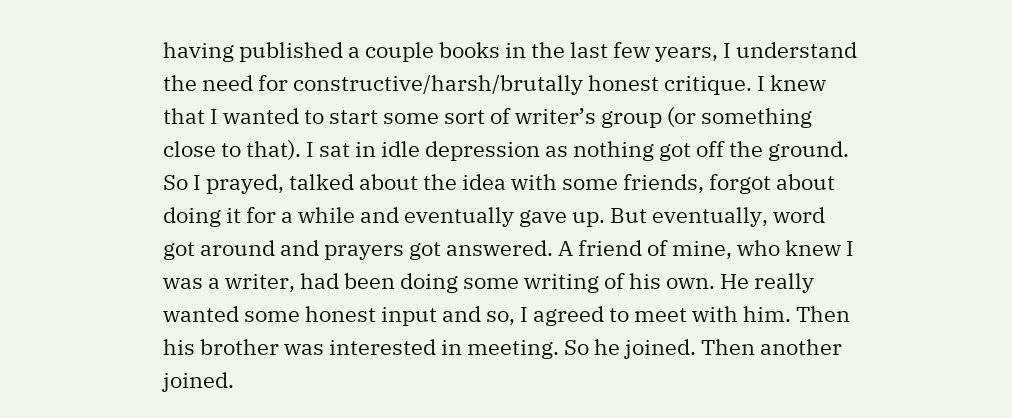having published a couple books in the last few years, I understand the need for constructive/harsh/brutally honest critique. I knew that I wanted to start some sort of writer’s group (or something close to that). I sat in idle depression as nothing got off the ground. So I prayed, talked about the idea with some friends, forgot about doing it for a while and eventually gave up. But eventually, word got around and prayers got answered. A friend of mine, who knew I was a writer, had been doing some writing of his own. He really wanted some honest input and so, I agreed to meet with him. Then his brother was interested in meeting. So he joined. Then another joined.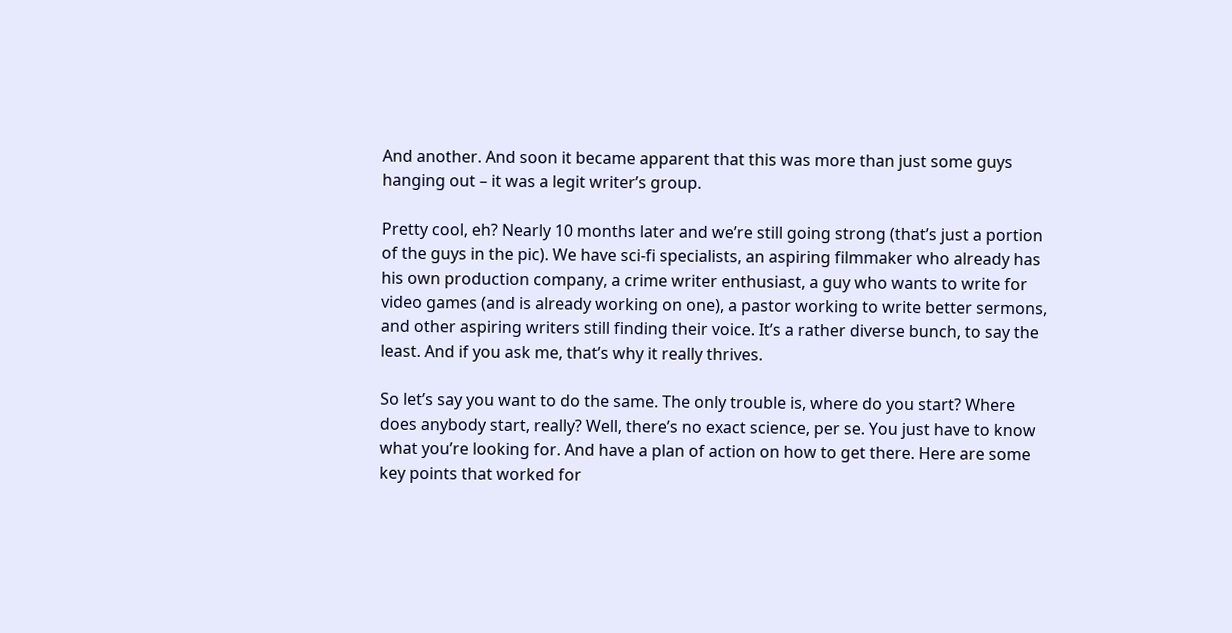And another. And soon it became apparent that this was more than just some guys hanging out – it was a legit writer’s group.

Pretty cool, eh? Nearly 10 months later and we’re still going strong (that’s just a portion of the guys in the pic). We have sci-fi specialists, an aspiring filmmaker who already has his own production company, a crime writer enthusiast, a guy who wants to write for video games (and is already working on one), a pastor working to write better sermons, and other aspiring writers still finding their voice. It’s a rather diverse bunch, to say the least. And if you ask me, that’s why it really thrives.

So let’s say you want to do the same. The only trouble is, where do you start? Where does anybody start, really? Well, there’s no exact science, per se. You just have to know what you’re looking for. And have a plan of action on how to get there. Here are some key points that worked for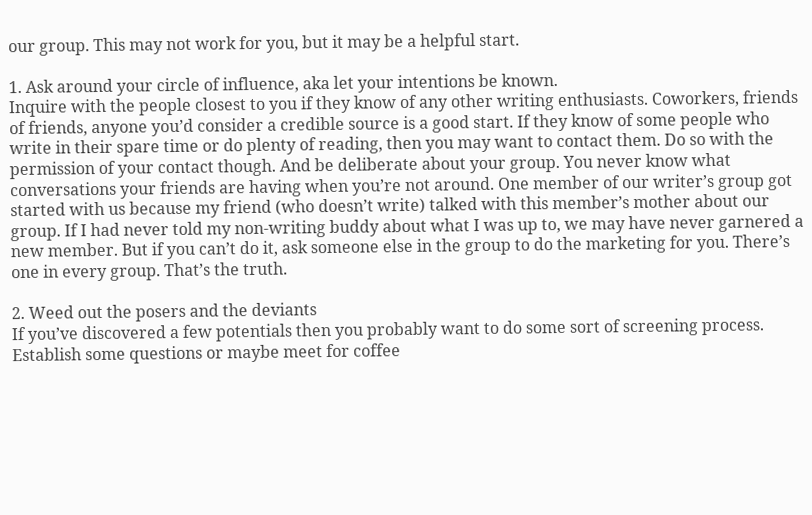our group. This may not work for you, but it may be a helpful start.

1. Ask around your circle of influence, aka let your intentions be known.
Inquire with the people closest to you if they know of any other writing enthusiasts. Coworkers, friends of friends, anyone you’d consider a credible source is a good start. If they know of some people who write in their spare time or do plenty of reading, then you may want to contact them. Do so with the permission of your contact though. And be deliberate about your group. You never know what conversations your friends are having when you’re not around. One member of our writer’s group got started with us because my friend (who doesn’t write) talked with this member’s mother about our group. If I had never told my non-writing buddy about what I was up to, we may have never garnered a new member. But if you can’t do it, ask someone else in the group to do the marketing for you. There’s one in every group. That’s the truth.

2. Weed out the posers and the deviants
If you’ve discovered a few potentials then you probably want to do some sort of screening process. Establish some questions or maybe meet for coffee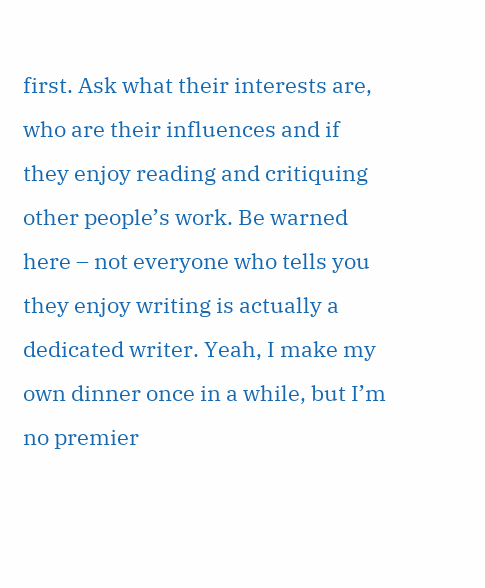first. Ask what their interests are, who are their influences and if they enjoy reading and critiquing other people’s work. Be warned here – not everyone who tells you they enjoy writing is actually a dedicated writer. Yeah, I make my own dinner once in a while, but I’m no premier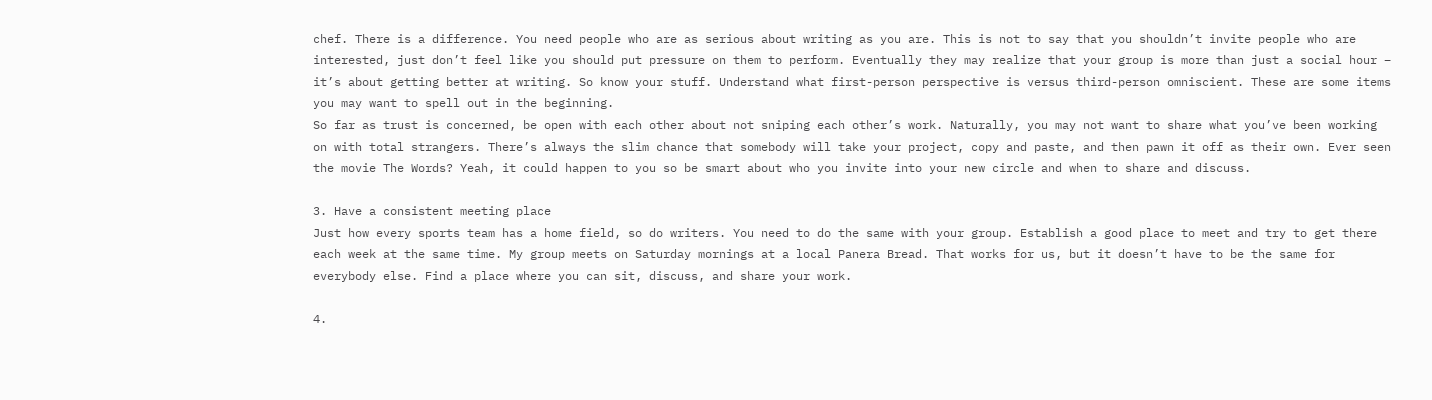chef. There is a difference. You need people who are as serious about writing as you are. This is not to say that you shouldn’t invite people who are interested, just don’t feel like you should put pressure on them to perform. Eventually they may realize that your group is more than just a social hour – it’s about getting better at writing. So know your stuff. Understand what first-person perspective is versus third-person omniscient. These are some items you may want to spell out in the beginning.
So far as trust is concerned, be open with each other about not sniping each other’s work. Naturally, you may not want to share what you’ve been working on with total strangers. There’s always the slim chance that somebody will take your project, copy and paste, and then pawn it off as their own. Ever seen the movie The Words? Yeah, it could happen to you so be smart about who you invite into your new circle and when to share and discuss.

3. Have a consistent meeting place
Just how every sports team has a home field, so do writers. You need to do the same with your group. Establish a good place to meet and try to get there each week at the same time. My group meets on Saturday mornings at a local Panera Bread. That works for us, but it doesn’t have to be the same for everybody else. Find a place where you can sit, discuss, and share your work.

4.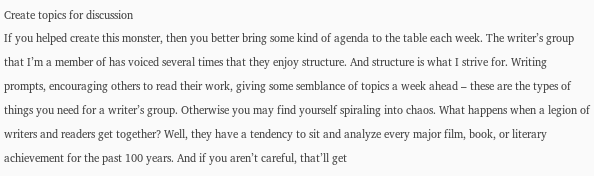Create topics for discussion
If you helped create this monster, then you better bring some kind of agenda to the table each week. The writer’s group that I’m a member of has voiced several times that they enjoy structure. And structure is what I strive for. Writing prompts, encouraging others to read their work, giving some semblance of topics a week ahead – these are the types of things you need for a writer’s group. Otherwise you may find yourself spiraling into chaos. What happens when a legion of writers and readers get together? Well, they have a tendency to sit and analyze every major film, book, or literary achievement for the past 100 years. And if you aren’t careful, that’ll get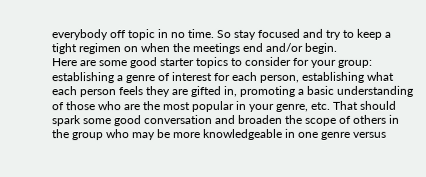everybody off topic in no time. So stay focused and try to keep a tight regimen on when the meetings end and/or begin.
Here are some good starter topics to consider for your group: establishing a genre of interest for each person, establishing what each person feels they are gifted in, promoting a basic understanding of those who are the most popular in your genre, etc. That should spark some good conversation and broaden the scope of others in the group who may be more knowledgeable in one genre versus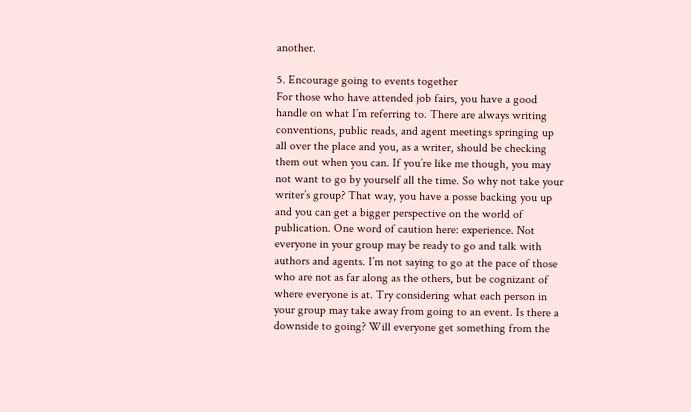another.

5. Encourage going to events together
For those who have attended job fairs, you have a good handle on what I’m referring to. There are always writing conventions, public reads, and agent meetings springing up all over the place and you, as a writer, should be checking them out when you can. If you’re like me though, you may not want to go by yourself all the time. So why not take your writer’s group? That way, you have a posse backing you up and you can get a bigger perspective on the world of publication. One word of caution here: experience. Not everyone in your group may be ready to go and talk with authors and agents. I’m not saying to go at the pace of those who are not as far along as the others, but be cognizant of where everyone is at. Try considering what each person in your group may take away from going to an event. Is there a downside to going? Will everyone get something from the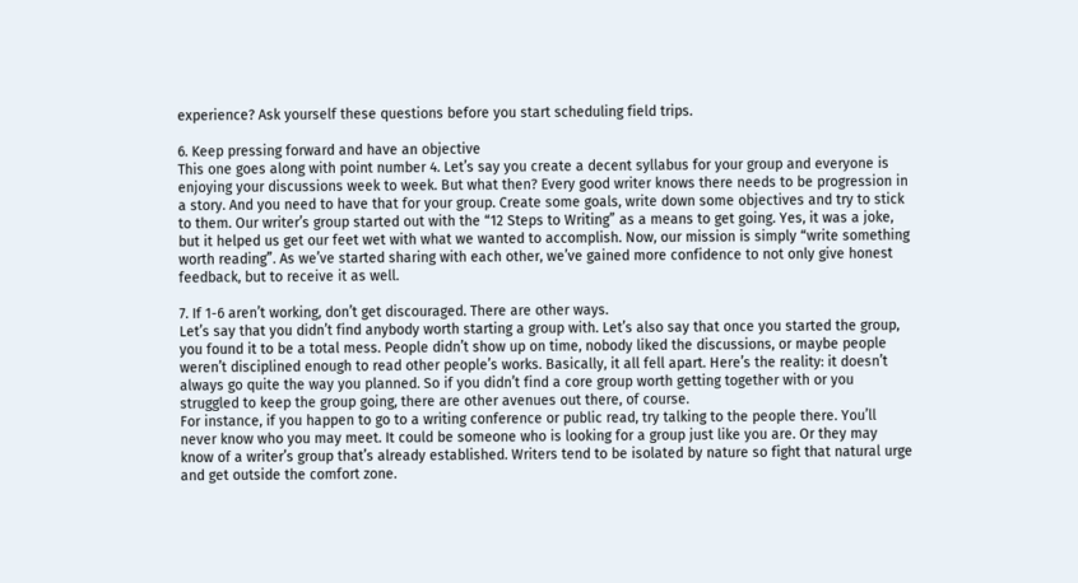experience? Ask yourself these questions before you start scheduling field trips.

6. Keep pressing forward and have an objective
This one goes along with point number 4. Let’s say you create a decent syllabus for your group and everyone is enjoying your discussions week to week. But what then? Every good writer knows there needs to be progression in a story. And you need to have that for your group. Create some goals, write down some objectives and try to stick to them. Our writer’s group started out with the “12 Steps to Writing” as a means to get going. Yes, it was a joke, but it helped us get our feet wet with what we wanted to accomplish. Now, our mission is simply “write something worth reading”. As we’ve started sharing with each other, we’ve gained more confidence to not only give honest feedback, but to receive it as well.

7. If 1-6 aren’t working, don’t get discouraged. There are other ways.
Let’s say that you didn’t find anybody worth starting a group with. Let’s also say that once you started the group, you found it to be a total mess. People didn’t show up on time, nobody liked the discussions, or maybe people weren’t disciplined enough to read other people’s works. Basically, it all fell apart. Here’s the reality: it doesn’t always go quite the way you planned. So if you didn’t find a core group worth getting together with or you struggled to keep the group going, there are other avenues out there, of course.
For instance, if you happen to go to a writing conference or public read, try talking to the people there. You’ll never know who you may meet. It could be someone who is looking for a group just like you are. Or they may know of a writer’s group that’s already established. Writers tend to be isolated by nature so fight that natural urge and get outside the comfort zone.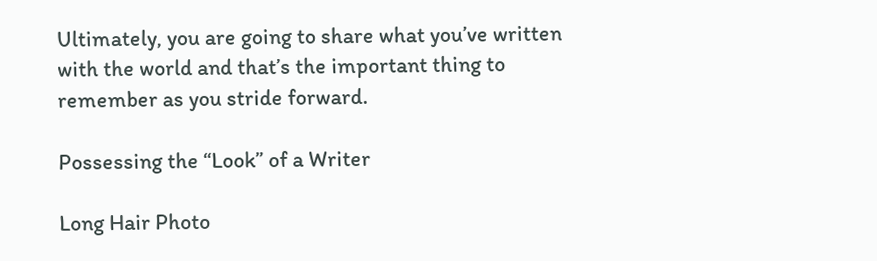Ultimately, you are going to share what you’ve written with the world and that’s the important thing to remember as you stride forward.

Possessing the “Look” of a Writer

Long Hair Photo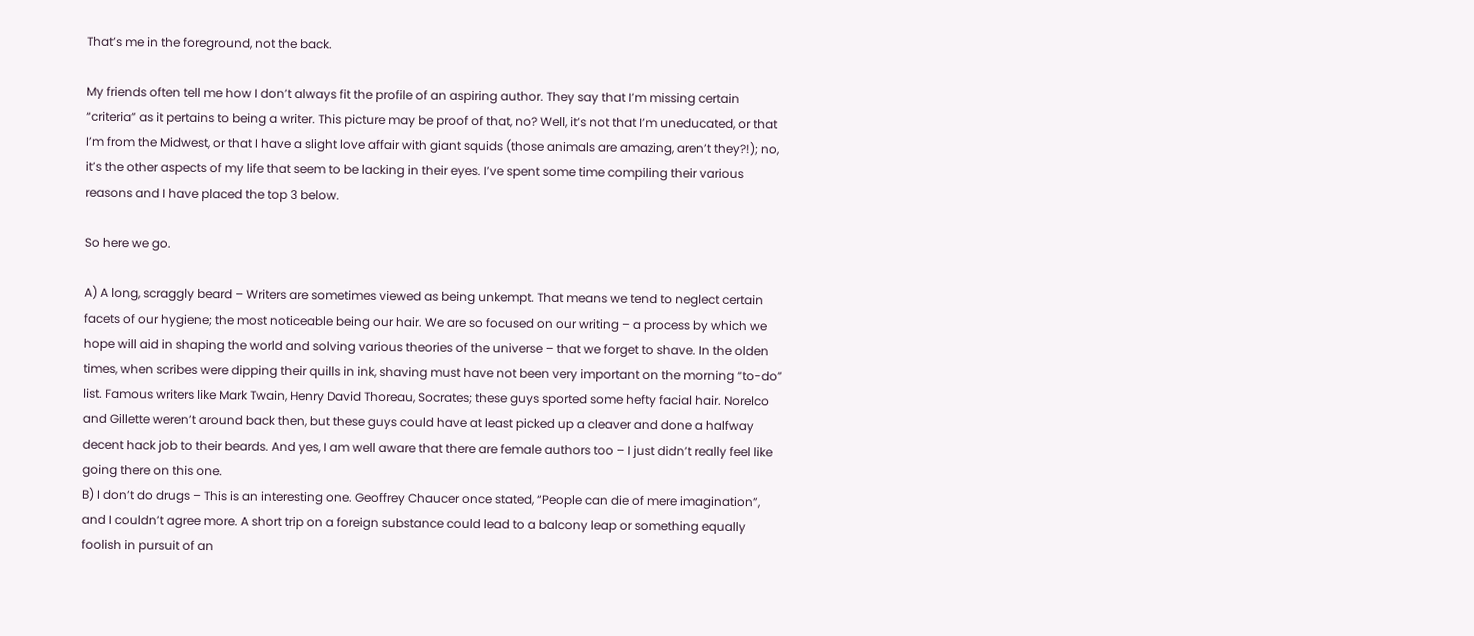That’s me in the foreground, not the back.

My friends often tell me how I don’t always fit the profile of an aspiring author. They say that I’m missing certain “criteria” as it pertains to being a writer. This picture may be proof of that, no? Well, it’s not that I’m uneducated, or that I’m from the Midwest, or that I have a slight love affair with giant squids (those animals are amazing, aren’t they?!); no, it’s the other aspects of my life that seem to be lacking in their eyes. I’ve spent some time compiling their various reasons and I have placed the top 3 below.

So here we go.

A) A long, scraggly beard – Writers are sometimes viewed as being unkempt. That means we tend to neglect certain facets of our hygiene; the most noticeable being our hair. We are so focused on our writing – a process by which we hope will aid in shaping the world and solving various theories of the universe – that we forget to shave. In the olden times, when scribes were dipping their quills in ink, shaving must have not been very important on the morning “to-do” list. Famous writers like Mark Twain, Henry David Thoreau, Socrates; these guys sported some hefty facial hair. Norelco and Gillette weren’t around back then, but these guys could have at least picked up a cleaver and done a halfway decent hack job to their beards. And yes, I am well aware that there are female authors too – I just didn’t really feel like going there on this one.
B) I don’t do drugs – This is an interesting one. Geoffrey Chaucer once stated, “People can die of mere imagination”, and I couldn’t agree more. A short trip on a foreign substance could lead to a balcony leap or something equally foolish in pursuit of an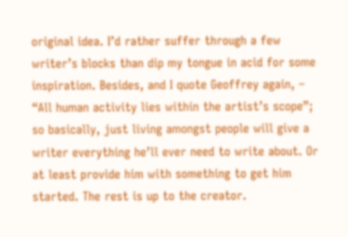original idea. I’d rather suffer through a few writer’s blocks than dip my tongue in acid for some inspiration. Besides, and I quote Geoffrey again, – “All human activity lies within the artist’s scope”; so basically, just living amongst people will give a writer everything he’ll ever need to write about. Or at least provide him with something to get him started. The rest is up to the creator.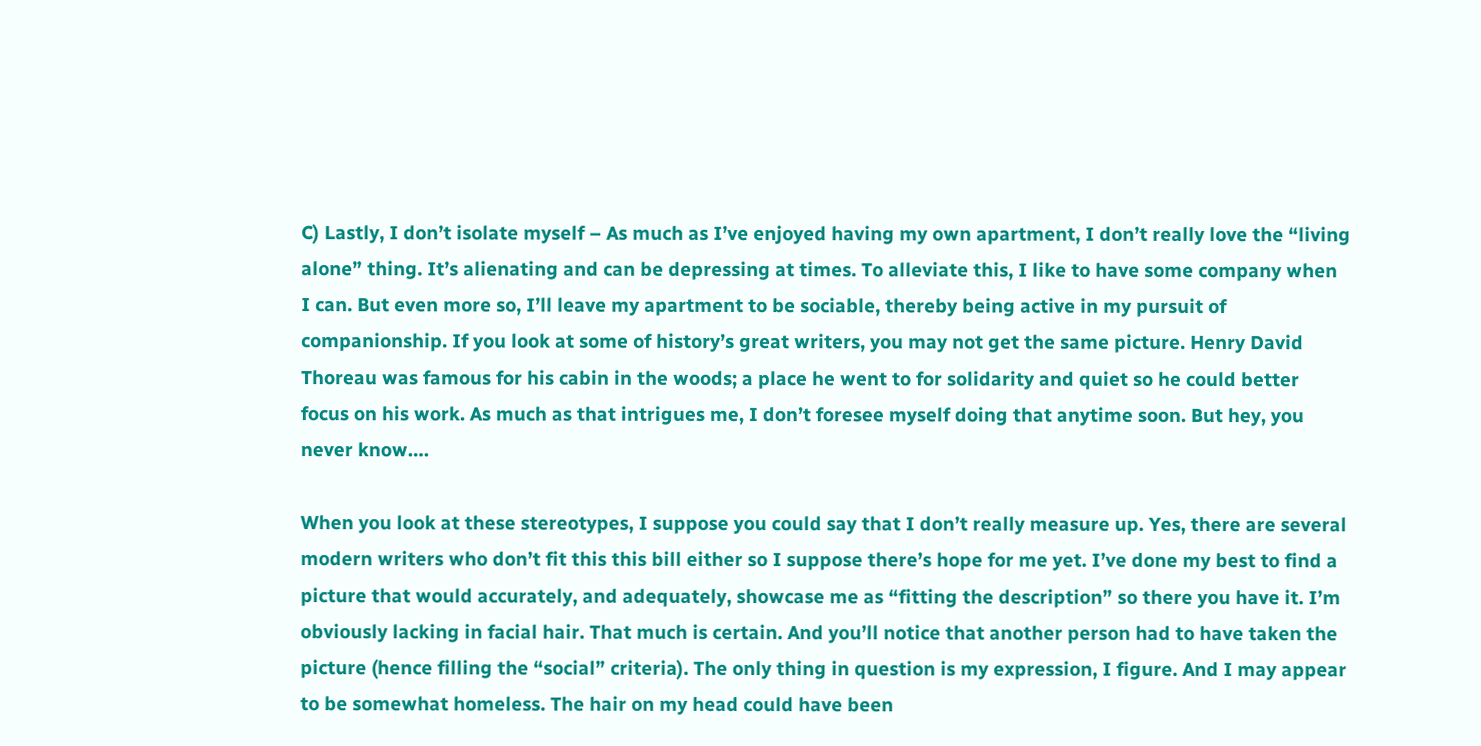C) Lastly, I don’t isolate myself – As much as I’ve enjoyed having my own apartment, I don’t really love the “living alone” thing. It’s alienating and can be depressing at times. To alleviate this, I like to have some company when I can. But even more so, I’ll leave my apartment to be sociable, thereby being active in my pursuit of companionship. If you look at some of history’s great writers, you may not get the same picture. Henry David Thoreau was famous for his cabin in the woods; a place he went to for solidarity and quiet so he could better focus on his work. As much as that intrigues me, I don’t foresee myself doing that anytime soon. But hey, you never know….

When you look at these stereotypes, I suppose you could say that I don’t really measure up. Yes, there are several modern writers who don’t fit this this bill either so I suppose there’s hope for me yet. I’ve done my best to find a picture that would accurately, and adequately, showcase me as “fitting the description” so there you have it. I’m obviously lacking in facial hair. That much is certain. And you’ll notice that another person had to have taken the picture (hence filling the “social” criteria). The only thing in question is my expression, I figure. And I may appear to be somewhat homeless. The hair on my head could have been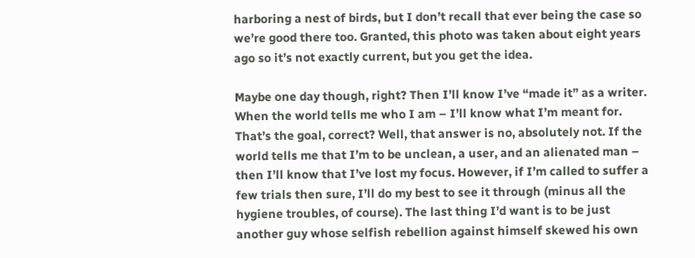harboring a nest of birds, but I don’t recall that ever being the case so we’re good there too. Granted, this photo was taken about eight years ago so it’s not exactly current, but you get the idea.

Maybe one day though, right? Then I’ll know I’ve “made it” as a writer. When the world tells me who I am – I’ll know what I’m meant for. That’s the goal, correct? Well, that answer is no, absolutely not. If the world tells me that I’m to be unclean, a user, and an alienated man – then I’ll know that I’ve lost my focus. However, if I’m called to suffer a few trials then sure, I’ll do my best to see it through (minus all the hygiene troubles, of course). The last thing I’d want is to be just another guy whose selfish rebellion against himself skewed his own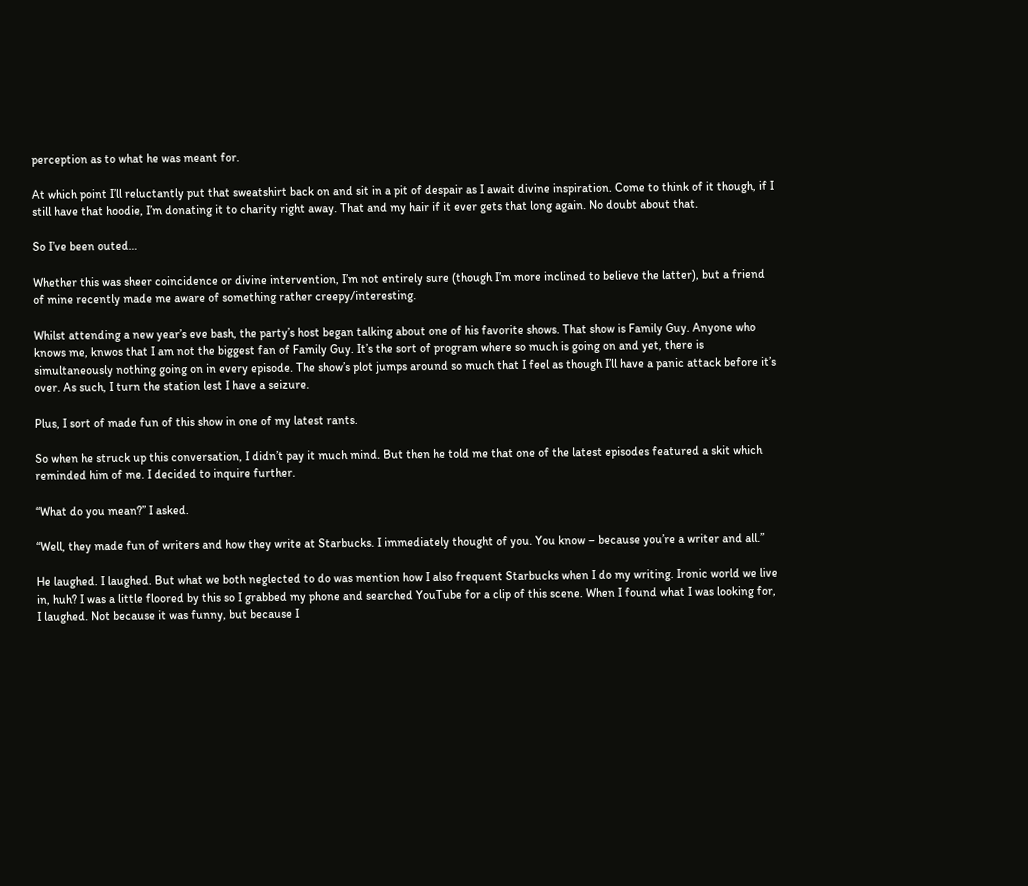perception as to what he was meant for.

At which point I’ll reluctantly put that sweatshirt back on and sit in a pit of despair as I await divine inspiration. Come to think of it though, if I still have that hoodie, I’m donating it to charity right away. That and my hair if it ever gets that long again. No doubt about that.

So I’ve been outed…

Whether this was sheer coincidence or divine intervention, I’m not entirely sure (though I’m more inclined to believe the latter), but a friend of mine recently made me aware of something rather creepy/interesting.

Whilst attending a new year’s eve bash, the party’s host began talking about one of his favorite shows. That show is Family Guy. Anyone who knows me, knwos that I am not the biggest fan of Family Guy. It’s the sort of program where so much is going on and yet, there is simultaneously nothing going on in every episode. The show’s plot jumps around so much that I feel as though I’ll have a panic attack before it’s over. As such, I turn the station lest I have a seizure.

Plus, I sort of made fun of this show in one of my latest rants.

So when he struck up this conversation, I didn’t pay it much mind. But then he told me that one of the latest episodes featured a skit which reminded him of me. I decided to inquire further.

“What do you mean?” I asked.

“Well, they made fun of writers and how they write at Starbucks. I immediately thought of you. You know – because you’re a writer and all.”

He laughed. I laughed. But what we both neglected to do was mention how I also frequent Starbucks when I do my writing. Ironic world we live in, huh? I was a little floored by this so I grabbed my phone and searched YouTube for a clip of this scene. When I found what I was looking for, I laughed. Not because it was funny, but because I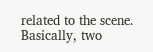related to the scene. Basically, two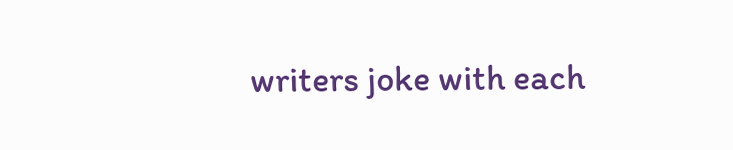writers joke with each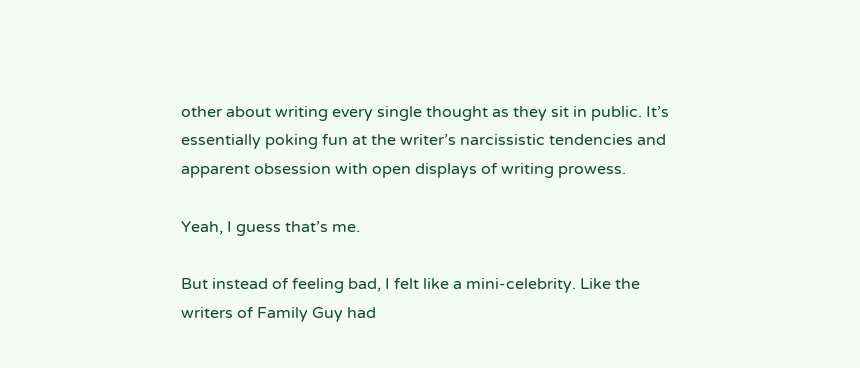other about writing every single thought as they sit in public. It’s essentially poking fun at the writer’s narcissistic tendencies and apparent obsession with open displays of writing prowess.

Yeah, I guess that’s me.

But instead of feeling bad, I felt like a mini-celebrity. Like the writers of Family Guy had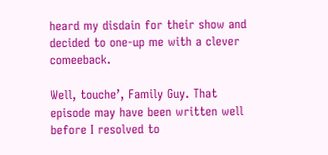heard my disdain for their show and decided to one-up me with a clever comeeback.

Well, touche’, Family Guy. That episode may have been written well before I resolved to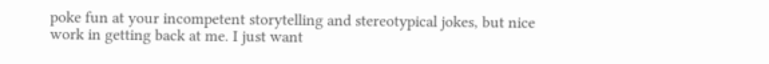poke fun at your incompetent storytelling and stereotypical jokes, but nice work in getting back at me. I just want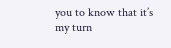you to know that it’s my turn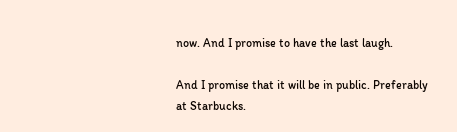now. And I promise to have the last laugh.

And I promise that it will be in public. Preferably at Starbucks.